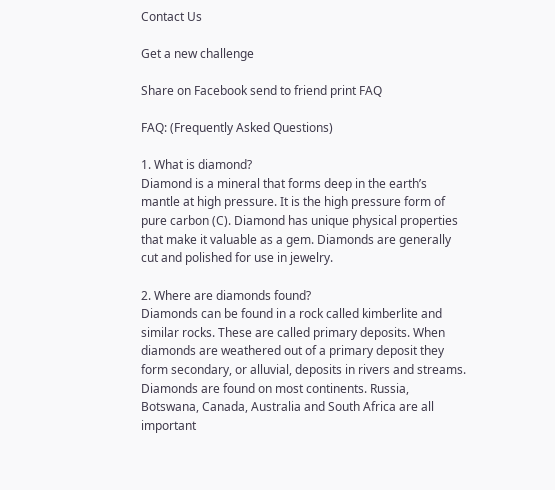Contact Us

Get a new challenge

Share on Facebook send to friend print FAQ

FAQ: (Frequently Asked Questions)

1. What is diamond?
Diamond is a mineral that forms deep in the earth’s mantle at high pressure. It is the high pressure form of pure carbon (C). Diamond has unique physical properties that make it valuable as a gem. Diamonds are generally cut and polished for use in jewelry.

2. Where are diamonds found?
Diamonds can be found in a rock called kimberlite and similar rocks. These are called primary deposits. When diamonds are weathered out of a primary deposit they form secondary, or alluvial, deposits in rivers and streams. Diamonds are found on most continents. Russia, Botswana, Canada, Australia and South Africa are all important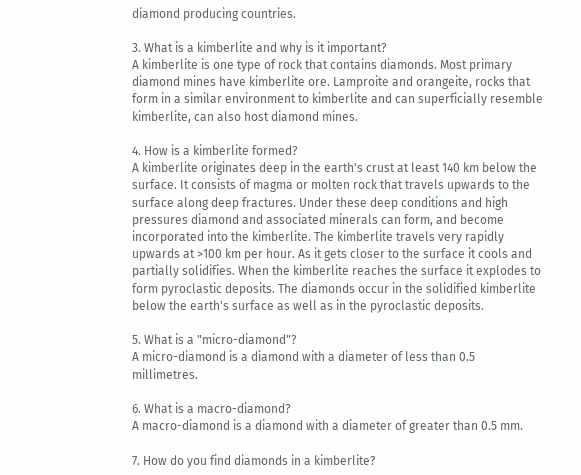diamond producing countries.

3. What is a kimberlite and why is it important?
A kimberlite is one type of rock that contains diamonds. Most primary diamond mines have kimberlite ore. Lamproite and orangeite, rocks that form in a similar environment to kimberlite and can superficially resemble kimberlite, can also host diamond mines.

4. How is a kimberlite formed?
A kimberlite originates deep in the earth's crust at least 140 km below the surface. It consists of magma or molten rock that travels upwards to the surface along deep fractures. Under these deep conditions and high pressures diamond and associated minerals can form, and become incorporated into the kimberlite. The kimberlite travels very rapidly upwards at >100 km per hour. As it gets closer to the surface it cools and partially solidifies. When the kimberlite reaches the surface it explodes to form pyroclastic deposits. The diamonds occur in the solidified kimberlite below the earth's surface as well as in the pyroclastic deposits.

5. What is a "micro-diamond"?
A micro-diamond is a diamond with a diameter of less than 0.5 millimetres.

6. What is a macro-diamond?
A macro-diamond is a diamond with a diameter of greater than 0.5 mm.

7. How do you find diamonds in a kimberlite?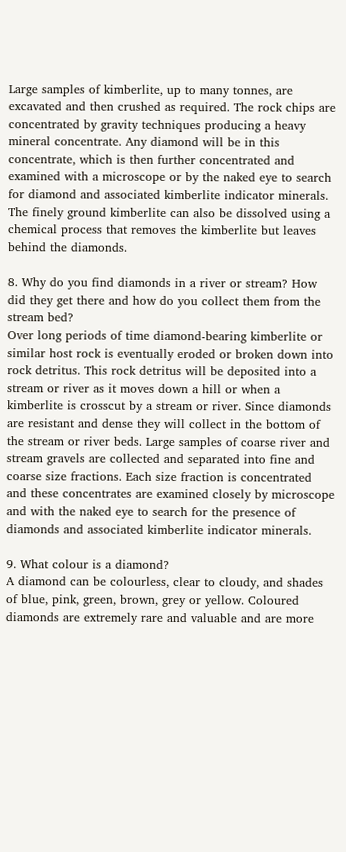Large samples of kimberlite, up to many tonnes, are excavated and then crushed as required. The rock chips are concentrated by gravity techniques producing a heavy mineral concentrate. Any diamond will be in this concentrate, which is then further concentrated and examined with a microscope or by the naked eye to search for diamond and associated kimberlite indicator minerals. The finely ground kimberlite can also be dissolved using a chemical process that removes the kimberlite but leaves behind the diamonds.

8. Why do you find diamonds in a river or stream? How did they get there and how do you collect them from the stream bed?
Over long periods of time diamond-bearing kimberlite or similar host rock is eventually eroded or broken down into rock detritus. This rock detritus will be deposited into a stream or river as it moves down a hill or when a kimberlite is crosscut by a stream or river. Since diamonds are resistant and dense they will collect in the bottom of the stream or river beds. Large samples of coarse river and stream gravels are collected and separated into fine and coarse size fractions. Each size fraction is concentrated and these concentrates are examined closely by microscope and with the naked eye to search for the presence of diamonds and associated kimberlite indicator minerals.

9. What colour is a diamond?
A diamond can be colourless, clear to cloudy, and shades of blue, pink, green, brown, grey or yellow. Coloured diamonds are extremely rare and valuable and are more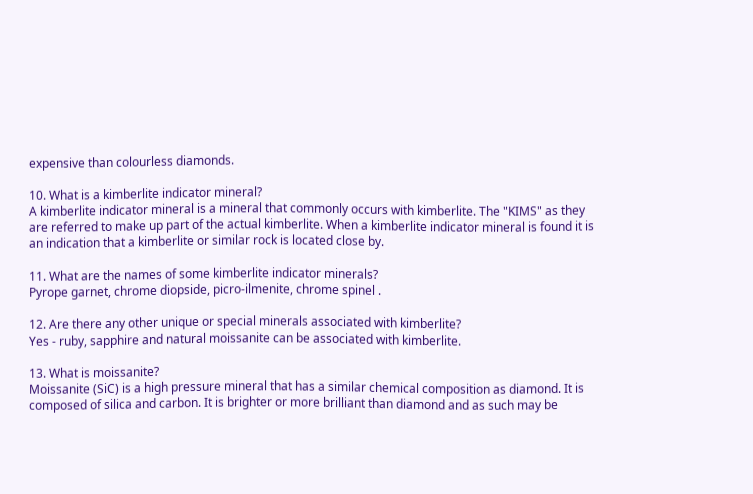expensive than colourless diamonds.

10. What is a kimberlite indicator mineral?
A kimberlite indicator mineral is a mineral that commonly occurs with kimberlite. The "KIMS" as they are referred to make up part of the actual kimberlite. When a kimberlite indicator mineral is found it is an indication that a kimberlite or similar rock is located close by.

11. What are the names of some kimberlite indicator minerals?
Pyrope garnet, chrome diopside, picro-ilmenite, chrome spinel .

12. Are there any other unique or special minerals associated with kimberlite?
Yes - ruby, sapphire and natural moissanite can be associated with kimberlite.

13. What is moissanite?
Moissanite (SiC) is a high pressure mineral that has a similar chemical composition as diamond. It is composed of silica and carbon. It is brighter or more brilliant than diamond and as such may be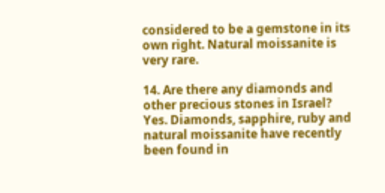considered to be a gemstone in its own right. Natural moissanite is very rare.

14. Are there any diamonds and other precious stones in Israel?
Yes. Diamonds, sapphire, ruby and natural moissanite have recently been found in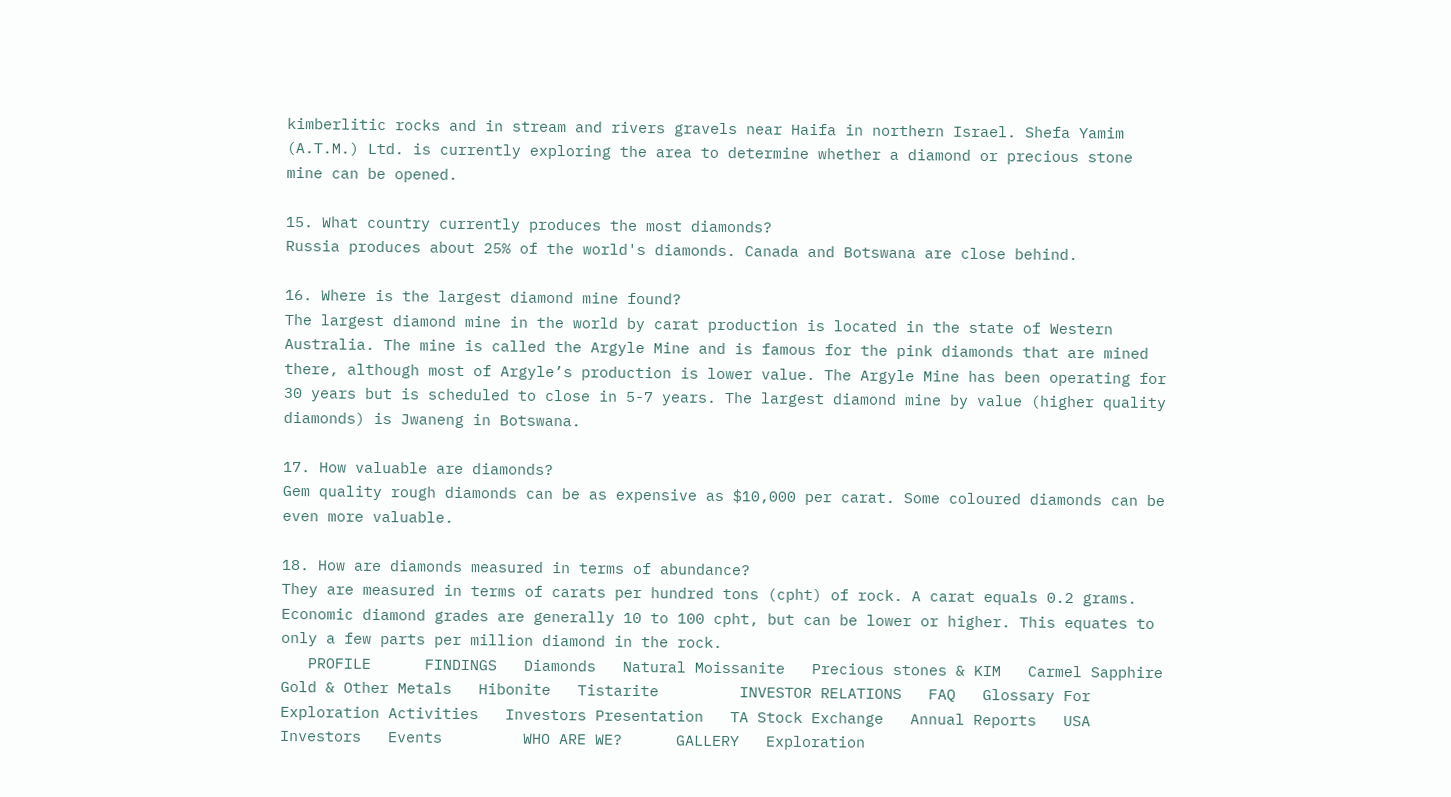kimberlitic rocks and in stream and rivers gravels near Haifa in northern Israel. Shefa Yamim (A.T.M.) Ltd. is currently exploring the area to determine whether a diamond or precious stone mine can be opened.

15. What country currently produces the most diamonds?
Russia produces about 25% of the world's diamonds. Canada and Botswana are close behind.

16. Where is the largest diamond mine found?
The largest diamond mine in the world by carat production is located in the state of Western Australia. The mine is called the Argyle Mine and is famous for the pink diamonds that are mined there, although most of Argyle’s production is lower value. The Argyle Mine has been operating for 30 years but is scheduled to close in 5-7 years. The largest diamond mine by value (higher quality diamonds) is Jwaneng in Botswana.

17. How valuable are diamonds?
Gem quality rough diamonds can be as expensive as $10,000 per carat. Some coloured diamonds can be even more valuable.

18. How are diamonds measured in terms of abundance?
They are measured in terms of carats per hundred tons (cpht) of rock. A carat equals 0.2 grams. Economic diamond grades are generally 10 to 100 cpht, but can be lower or higher. This equates to only a few parts per million diamond in the rock.
   PROFILE      FINDINGS   Diamonds   Natural Moissanite   Precious stones & KIM   Carmel Sapphire   Gold & Other Metals   Hibonite   Tistarite         INVESTOR RELATIONS   FAQ   Glossary For Exploration Activities   Investors Presentation   TA Stock Exchange   Annual Reports   USA Investors   Events         WHO ARE WE?      GALLERY   Exploration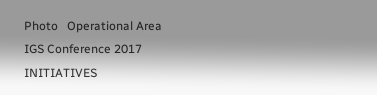Photo   Operational Area    IGS Conference 2017         INITIATIVES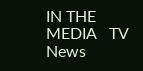IN THE MEDIA   TV   News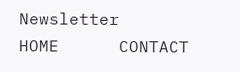Newsletter         HOME      CONTACT